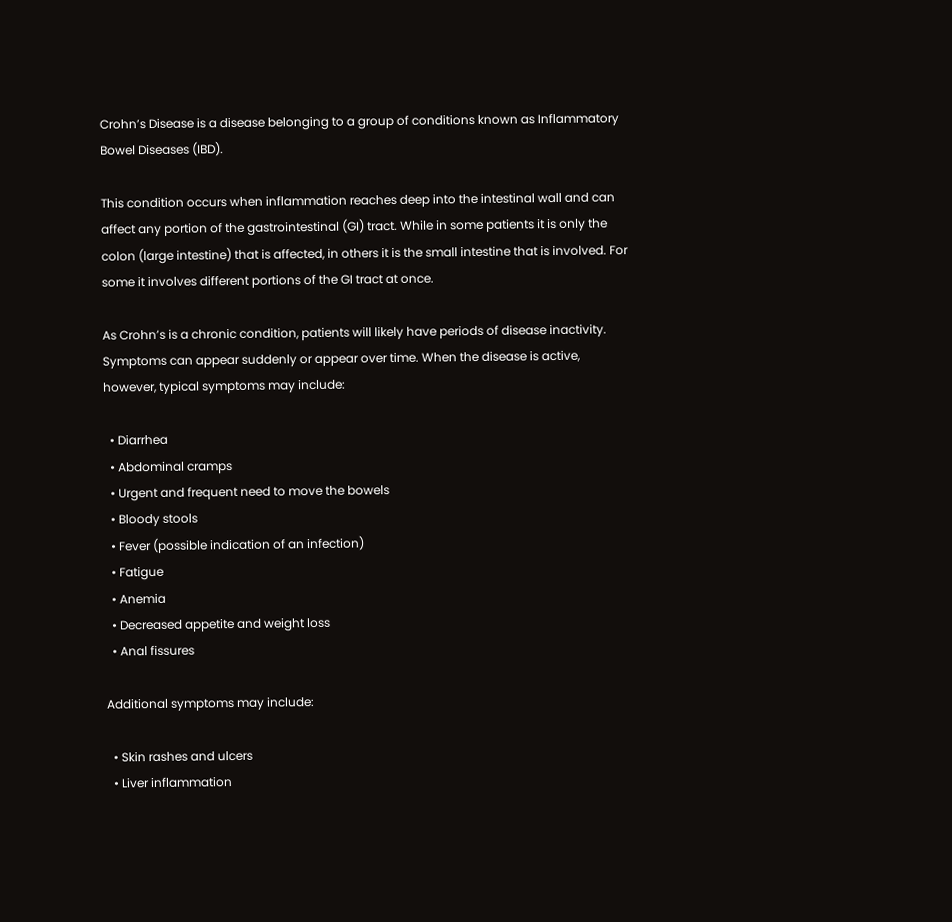Crohn’s Disease is a disease belonging to a group of conditions known as Inflammatory Bowel Diseases (IBD).

This condition occurs when inflammation reaches deep into the intestinal wall and can affect any portion of the gastrointestinal (GI) tract. While in some patients it is only the colon (large intestine) that is affected, in others it is the small intestine that is involved. For some it involves different portions of the GI tract at once.

As Crohn’s is a chronic condition, patients will likely have periods of disease inactivity. Symptoms can appear suddenly or appear over time. When the disease is active, however, typical symptoms may include:

  • Diarrhea
  • Abdominal cramps
  • Urgent and frequent need to move the bowels
  • Bloody stools
  • Fever (possible indication of an infection)
  • Fatigue
  • Anemia
  • Decreased appetite and weight loss
  • Anal fissures

Additional symptoms may include:

  • Skin rashes and ulcers
  • Liver inflammation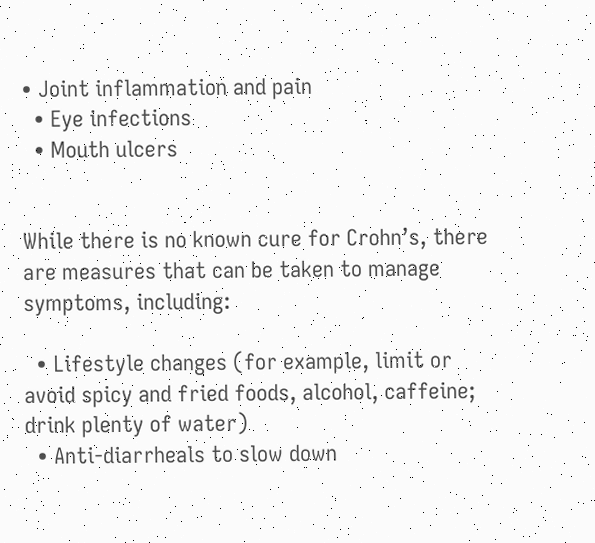• Joint inflammation and pain
  • Eye infections
  • Mouth ulcers


While there is no known cure for Crohn’s, there are measures that can be taken to manage symptoms, including:

  • Lifestyle changes (for example, limit or avoid spicy and fried foods, alcohol, caffeine; drink plenty of water)
  • Anti-diarrheals to slow down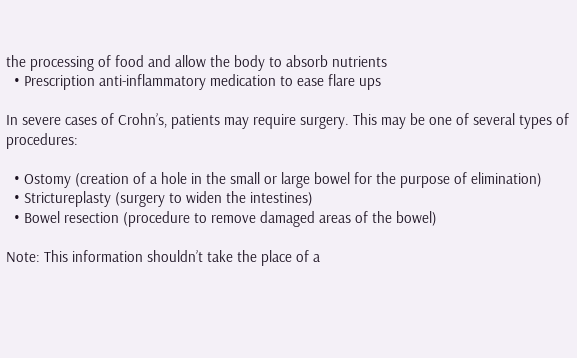the processing of food and allow the body to absorb nutrients
  • Prescription anti-inflammatory medication to ease flare ups

In severe cases of Crohn’s, patients may require surgery. This may be one of several types of procedures:

  • Ostomy (creation of a hole in the small or large bowel for the purpose of elimination)
  • Strictureplasty (surgery to widen the intestines)
  • Bowel resection (procedure to remove damaged areas of the bowel)

Note: This information shouldn’t take the place of a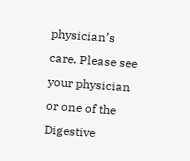physician’s care. Please see your physician or one of the Digestive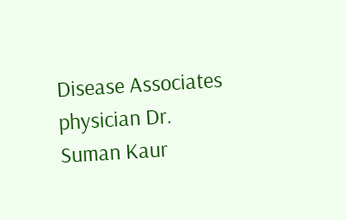Disease Associates physician Dr. Suman Kaur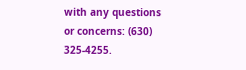with any questions or concerns: (630) 325-4255.